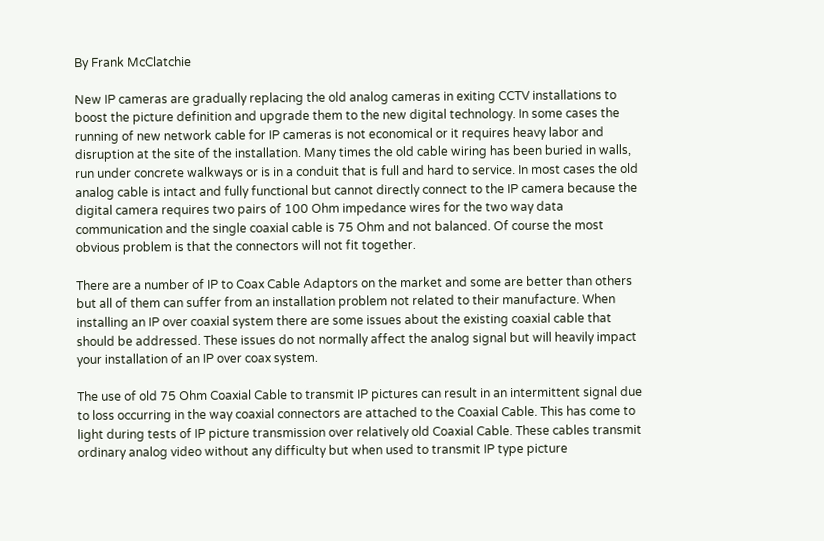By Frank McClatchie

New IP cameras are gradually replacing the old analog cameras in exiting CCTV installations to boost the picture definition and upgrade them to the new digital technology. In some cases the running of new network cable for IP cameras is not economical or it requires heavy labor and disruption at the site of the installation. Many times the old cable wiring has been buried in walls, run under concrete walkways or is in a conduit that is full and hard to service. In most cases the old analog cable is intact and fully functional but cannot directly connect to the IP camera because the digital camera requires two pairs of 100 Ohm impedance wires for the two way data communication and the single coaxial cable is 75 Ohm and not balanced. Of course the most obvious problem is that the connectors will not fit together.

There are a number of IP to Coax Cable Adaptors on the market and some are better than others but all of them can suffer from an installation problem not related to their manufacture. When installing an IP over coaxial system there are some issues about the existing coaxial cable that should be addressed. These issues do not normally affect the analog signal but will heavily impact your installation of an IP over coax system.

The use of old 75 Ohm Coaxial Cable to transmit IP pictures can result in an intermittent signal due to loss occurring in the way coaxial connectors are attached to the Coaxial Cable. This has come to light during tests of IP picture transmission over relatively old Coaxial Cable. These cables transmit ordinary analog video without any difficulty but when used to transmit IP type picture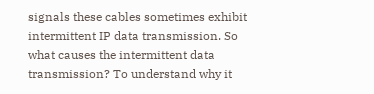signals these cables sometimes exhibit intermittent IP data transmission. So what causes the intermittent data transmission? To understand why it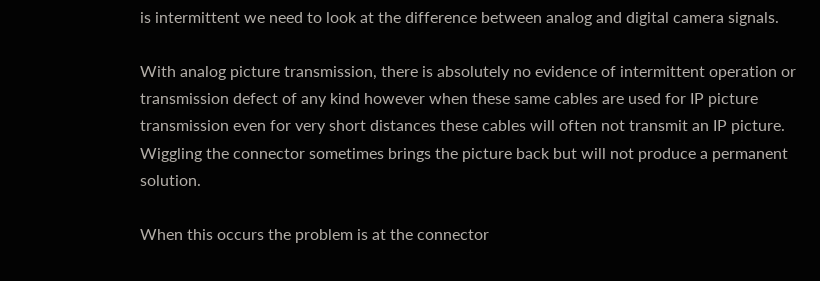is intermittent we need to look at the difference between analog and digital camera signals.

With analog picture transmission, there is absolutely no evidence of intermittent operation or transmission defect of any kind however when these same cables are used for IP picture transmission even for very short distances these cables will often not transmit an IP picture. Wiggling the connector sometimes brings the picture back but will not produce a permanent solution.

When this occurs the problem is at the connector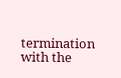termination with the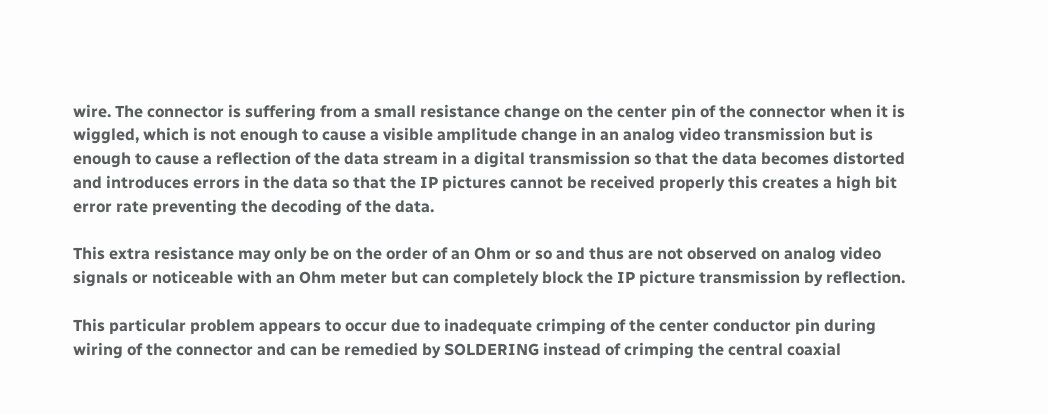wire. The connector is suffering from a small resistance change on the center pin of the connector when it is wiggled, which is not enough to cause a visible amplitude change in an analog video transmission but is enough to cause a reflection of the data stream in a digital transmission so that the data becomes distorted and introduces errors in the data so that the IP pictures cannot be received properly this creates a high bit error rate preventing the decoding of the data.

This extra resistance may only be on the order of an Ohm or so and thus are not observed on analog video signals or noticeable with an Ohm meter but can completely block the IP picture transmission by reflection.

This particular problem appears to occur due to inadequate crimping of the center conductor pin during wiring of the connector and can be remedied by SOLDERING instead of crimping the central coaxial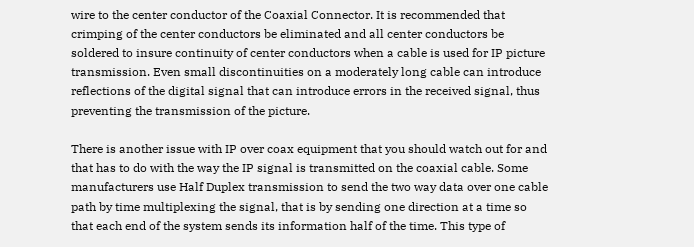wire to the center conductor of the Coaxial Connector. It is recommended that crimping of the center conductors be eliminated and all center conductors be soldered to insure continuity of center conductors when a cable is used for IP picture transmission. Even small discontinuities on a moderately long cable can introduce reflections of the digital signal that can introduce errors in the received signal, thus preventing the transmission of the picture.

There is another issue with IP over coax equipment that you should watch out for and that has to do with the way the IP signal is transmitted on the coaxial cable. Some manufacturers use Half Duplex transmission to send the two way data over one cable path by time multiplexing the signal, that is by sending one direction at a time so that each end of the system sends its information half of the time. This type of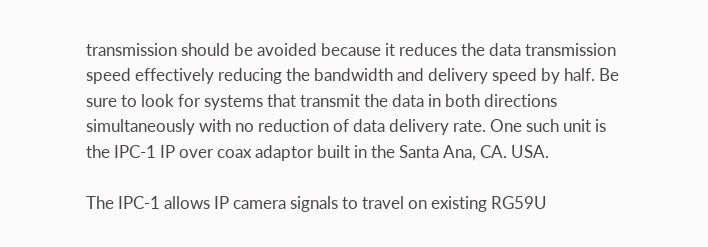transmission should be avoided because it reduces the data transmission speed effectively reducing the bandwidth and delivery speed by half. Be sure to look for systems that transmit the data in both directions simultaneously with no reduction of data delivery rate. One such unit is the IPC-1 IP over coax adaptor built in the Santa Ana, CA. USA.

The IPC-1 allows IP camera signals to travel on existing RG59U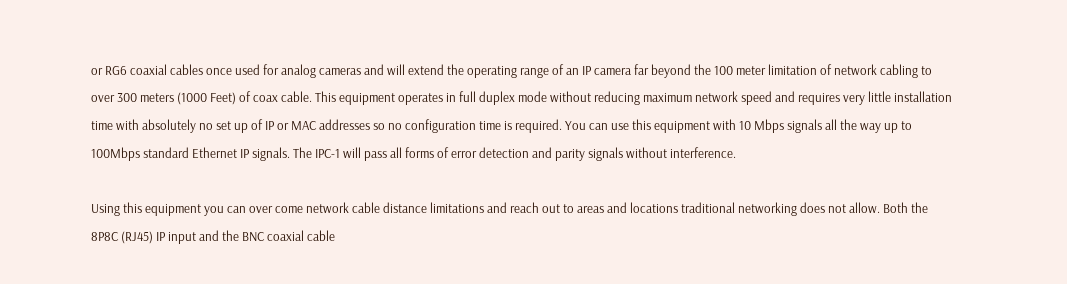or RG6 coaxial cables once used for analog cameras and will extend the operating range of an IP camera far beyond the 100 meter limitation of network cabling to over 300 meters (1000 Feet) of coax cable. This equipment operates in full duplex mode without reducing maximum network speed and requires very little installation time with absolutely no set up of IP or MAC addresses so no configuration time is required. You can use this equipment with 10 Mbps signals all the way up to 100Mbps standard Ethernet IP signals. The IPC-1 will pass all forms of error detection and parity signals without interference.

Using this equipment you can over come network cable distance limitations and reach out to areas and locations traditional networking does not allow. Both the 8P8C (RJ45) IP input and the BNC coaxial cable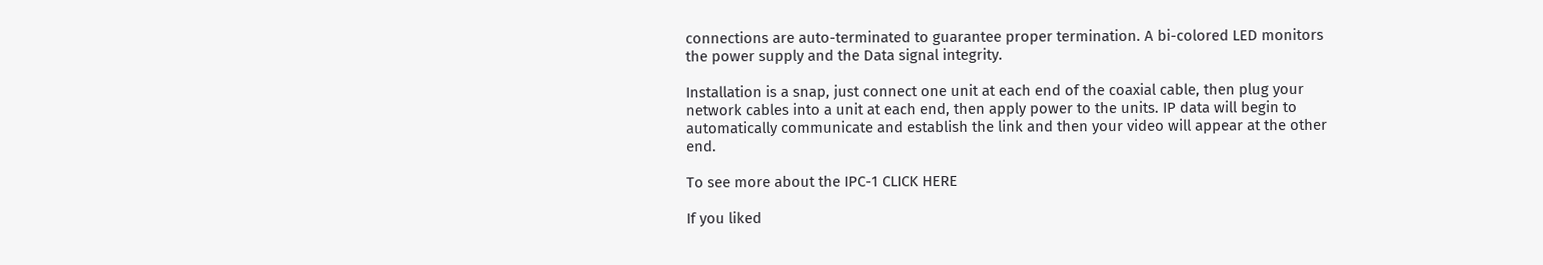connections are auto-terminated to guarantee proper termination. A bi-colored LED monitors the power supply and the Data signal integrity.

Installation is a snap, just connect one unit at each end of the coaxial cable, then plug your network cables into a unit at each end, then apply power to the units. IP data will begin to automatically communicate and establish the link and then your video will appear at the other end.

To see more about the IPC-1 CLICK HERE

If you liked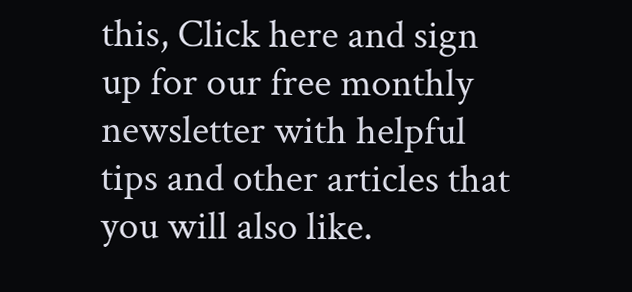this, Click here and sign up for our free monthly newsletter with helpful tips and other articles that you will also like.